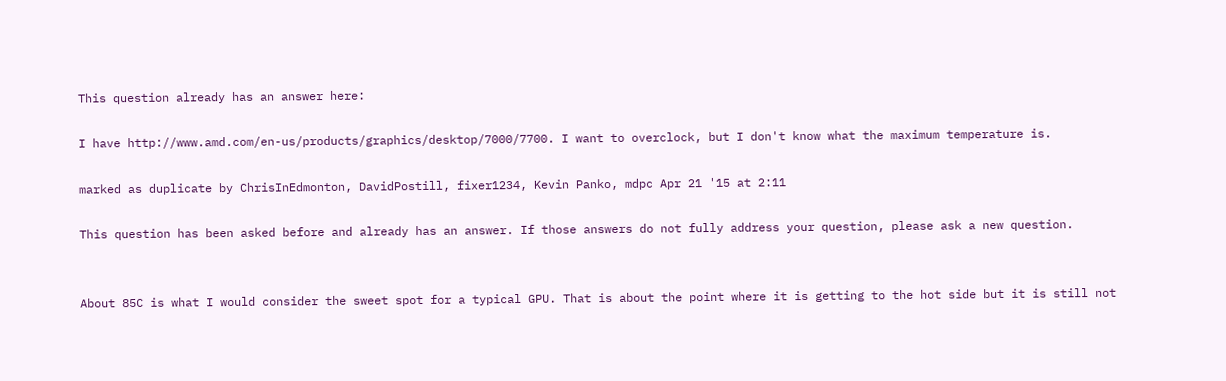This question already has an answer here:

I have http://www.amd.com/en-us/products/graphics/desktop/7000/7700. I want to overclock, but I don't know what the maximum temperature is.

marked as duplicate by ChrisInEdmonton, DavidPostill, fixer1234, Kevin Panko, mdpc Apr 21 '15 at 2:11

This question has been asked before and already has an answer. If those answers do not fully address your question, please ask a new question.


About 85C is what I would consider the sweet spot for a typical GPU. That is about the point where it is getting to the hot side but it is still not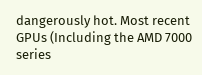dangerously hot. Most recent GPUs (Including the AMD 7000 series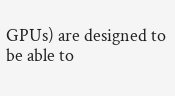GPUs) are designed to be able to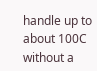handle up to about 100C without a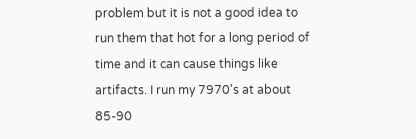problem but it is not a good idea to run them that hot for a long period of time and it can cause things like artifacts. I run my 7970's at about 85-90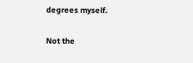degrees myself.

Not the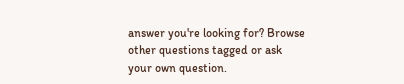answer you're looking for? Browse other questions tagged or ask your own question.